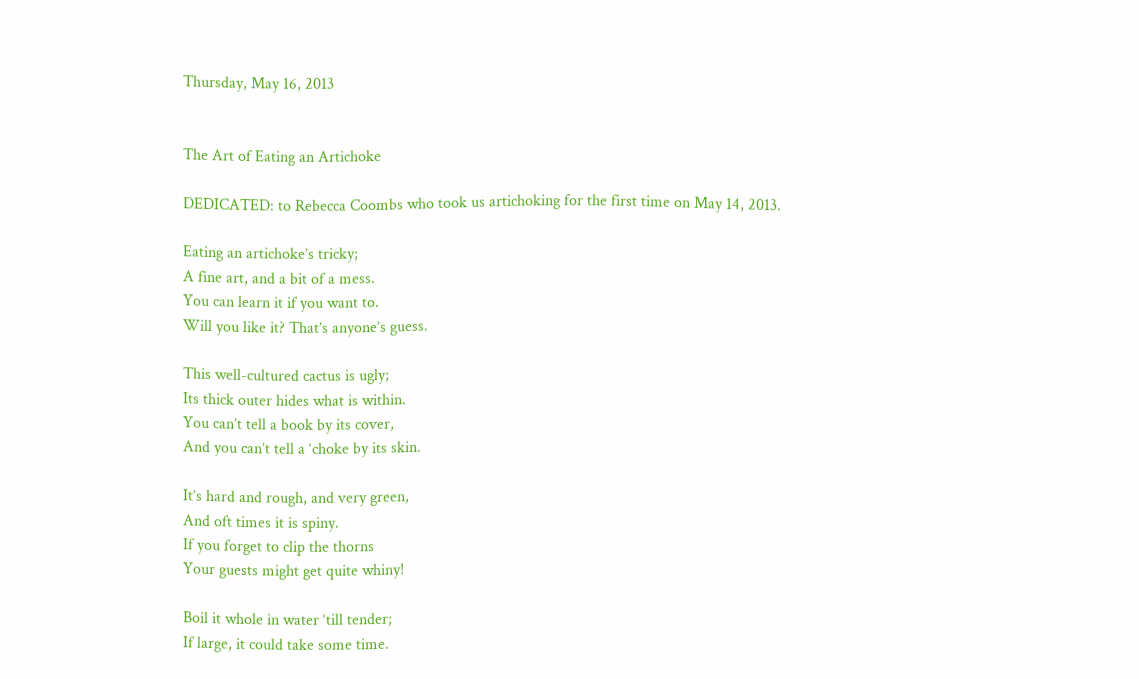Thursday, May 16, 2013


The Art of Eating an Artichoke

DEDICATED: to Rebecca Coombs who took us artichoking for the first time on May 14, 2013.

Eating an artichoke’s tricky;
A fine art, and a bit of a mess.
You can learn it if you want to.
Will you like it? That’s anyone’s guess.

This well-cultured cactus is ugly;
Its thick outer hides what is within.
You can’t tell a book by its cover,
And you can’t tell a ‘choke by its skin.

It’s hard and rough, and very green,
And oft times it is spiny.
If you forget to clip the thorns
Your guests might get quite whiny!

Boil it whole in water ‘till tender;
If large, it could take some time.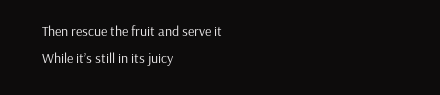Then rescue the fruit and serve it
While it’s still in its juicy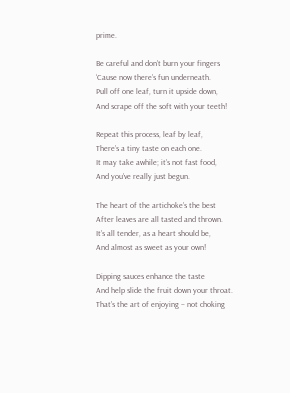prime.

Be careful and don’t burn your fingers
‘Cause now there’s fun underneath.
Pull off one leaf, turn it upside down,
And scrape off the soft with your teeth!

Repeat this process, leaf by leaf,
There’s a tiny taste on each one.
It may take awhile; it’s not fast food,
And you’ve really just begun.

The heart of the artichoke’s the best
After leaves are all tasted and thrown.
It’s all tender, as a heart should be,
And almost as sweet as your own!

Dipping sauces enhance the taste
And help slide the fruit down your throat.
That’s the art of enjoying – not choking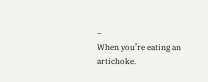–
When you’re eating an artichoke.